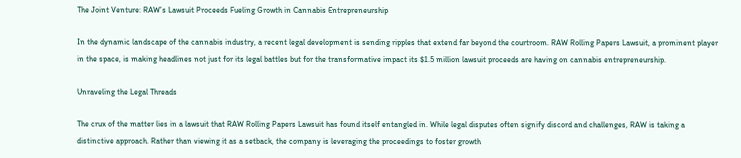The Joint Venture: RAW’s Lawsuit Proceeds Fueling Growth in Cannabis Entrepreneurship

In the dynamic landscape of the cannabis industry, a recent legal development is sending ripples that extend far beyond the courtroom. RAW Rolling Papers Lawsuit, a prominent player in the space, is making headlines not just for its legal battles but for the transformative impact its $1.5 million lawsuit proceeds are having on cannabis entrepreneurship.

Unraveling the Legal Threads

The crux of the matter lies in a lawsuit that RAW Rolling Papers Lawsuit has found itself entangled in. While legal disputes often signify discord and challenges, RAW is taking a distinctive approach. Rather than viewing it as a setback, the company is leveraging the proceedings to foster growth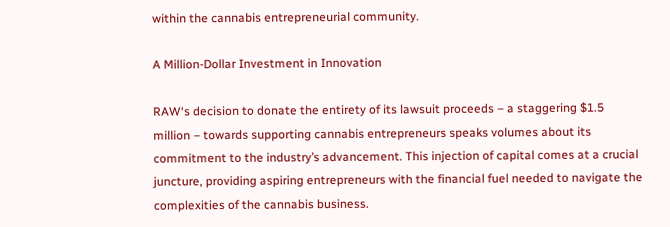within the cannabis entrepreneurial community.

A Million-Dollar Investment in Innovation

RAW‘s decision to donate the entirety of its lawsuit proceeds – a staggering $1.5 million – towards supporting cannabis entrepreneurs speaks volumes about its commitment to the industry’s advancement. This injection of capital comes at a crucial juncture, providing aspiring entrepreneurs with the financial fuel needed to navigate the complexities of the cannabis business.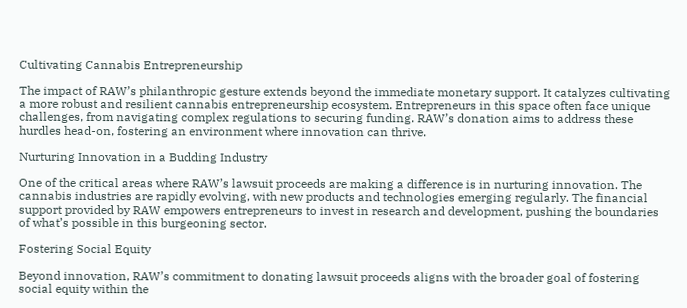Cultivating Cannabis Entrepreneurship

The impact of RAW’s philanthropic gesture extends beyond the immediate monetary support. It catalyzes cultivating a more robust and resilient cannabis entrepreneurship ecosystem. Entrepreneurs in this space often face unique challenges, from navigating complex regulations to securing funding. RAW’s donation aims to address these hurdles head-on, fostering an environment where innovation can thrive.

Nurturing Innovation in a Budding Industry

One of the critical areas where RAW’s lawsuit proceeds are making a difference is in nurturing innovation. The cannabis industries are rapidly evolving, with new products and technologies emerging regularly. The financial support provided by RAW empowers entrepreneurs to invest in research and development, pushing the boundaries of what’s possible in this burgeoning sector.

Fostering Social Equity

Beyond innovation, RAW’s commitment to donating lawsuit proceeds aligns with the broader goal of fostering social equity within the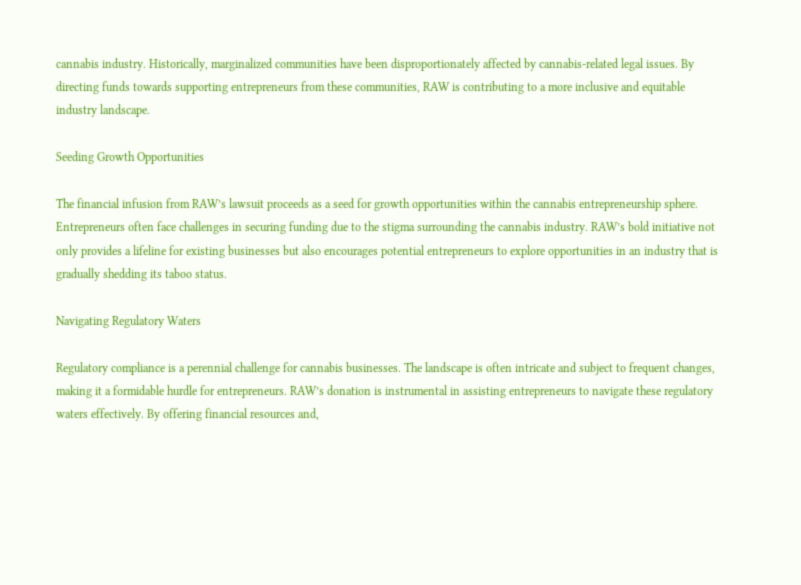cannabis industry. Historically, marginalized communities have been disproportionately affected by cannabis-related legal issues. By directing funds towards supporting entrepreneurs from these communities, RAW is contributing to a more inclusive and equitable industry landscape.

Seeding Growth Opportunities

The financial infusion from RAW’s lawsuit proceeds as a seed for growth opportunities within the cannabis entrepreneurship sphere. Entrepreneurs often face challenges in securing funding due to the stigma surrounding the cannabis industry. RAW’s bold initiative not only provides a lifeline for existing businesses but also encourages potential entrepreneurs to explore opportunities in an industry that is gradually shedding its taboo status.

Navigating Regulatory Waters

Regulatory compliance is a perennial challenge for cannabis businesses. The landscape is often intricate and subject to frequent changes, making it a formidable hurdle for entrepreneurs. RAW’s donation is instrumental in assisting entrepreneurs to navigate these regulatory waters effectively. By offering financial resources and,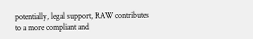potentially, legal support, RAW contributes to a more compliant and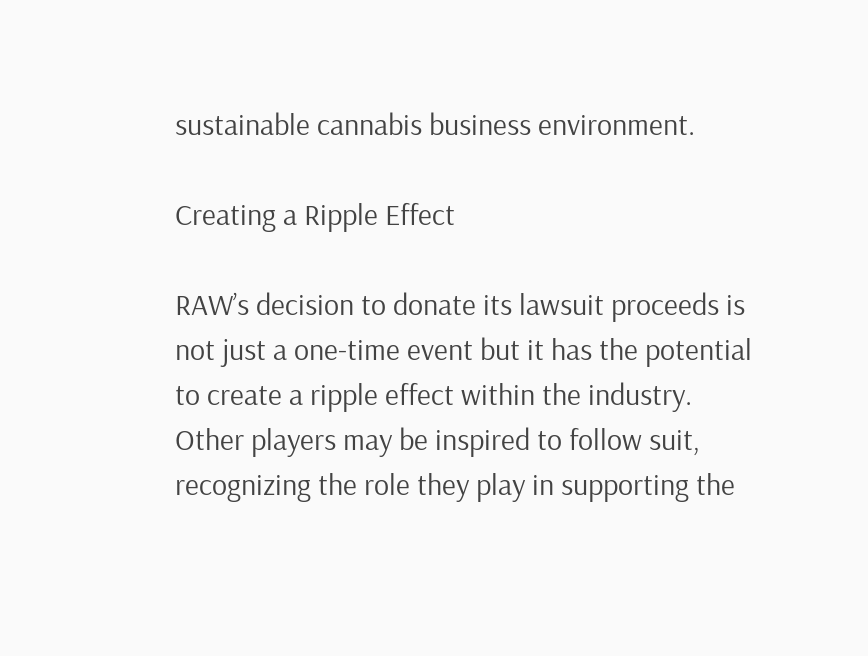sustainable cannabis business environment.

Creating a Ripple Effect

RAW’s decision to donate its lawsuit proceeds is not just a one-time event but it has the potential to create a ripple effect within the industry. Other players may be inspired to follow suit, recognizing the role they play in supporting the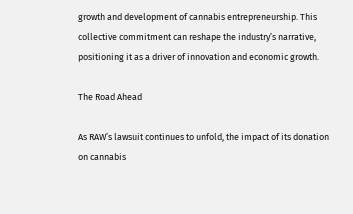growth and development of cannabis entrepreneurship. This collective commitment can reshape the industry’s narrative, positioning it as a driver of innovation and economic growth.

The Road Ahead

As RAW’s lawsuit continues to unfold, the impact of its donation on cannabis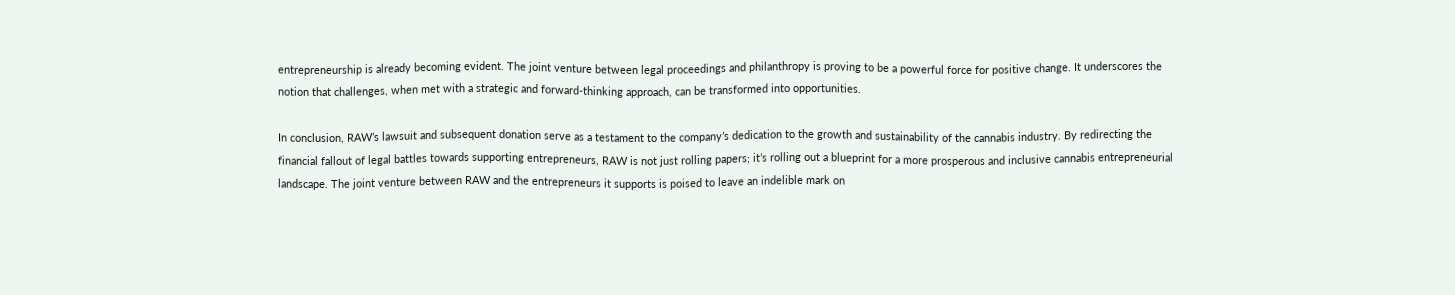entrepreneurship is already becoming evident. The joint venture between legal proceedings and philanthropy is proving to be a powerful force for positive change. It underscores the notion that challenges, when met with a strategic and forward-thinking approach, can be transformed into opportunities.

In conclusion, RAW’s lawsuit and subsequent donation serve as a testament to the company’s dedication to the growth and sustainability of the cannabis industry. By redirecting the financial fallout of legal battles towards supporting entrepreneurs, RAW is not just rolling papers; it’s rolling out a blueprint for a more prosperous and inclusive cannabis entrepreneurial landscape. The joint venture between RAW and the entrepreneurs it supports is poised to leave an indelible mark on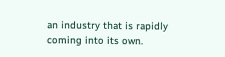an industry that is rapidly coming into its own.